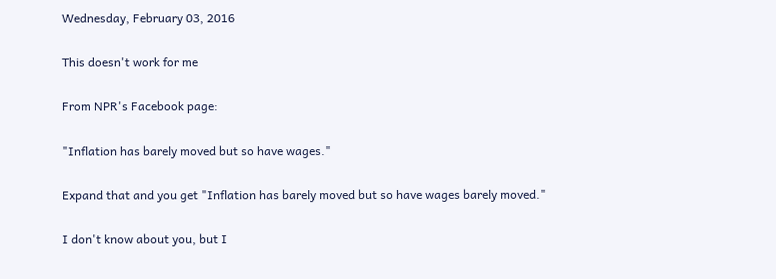Wednesday, February 03, 2016

This doesn't work for me

From NPR's Facebook page:

"Inflation has barely moved but so have wages."

Expand that and you get "Inflation has barely moved but so have wages barely moved."

I don't know about you, but I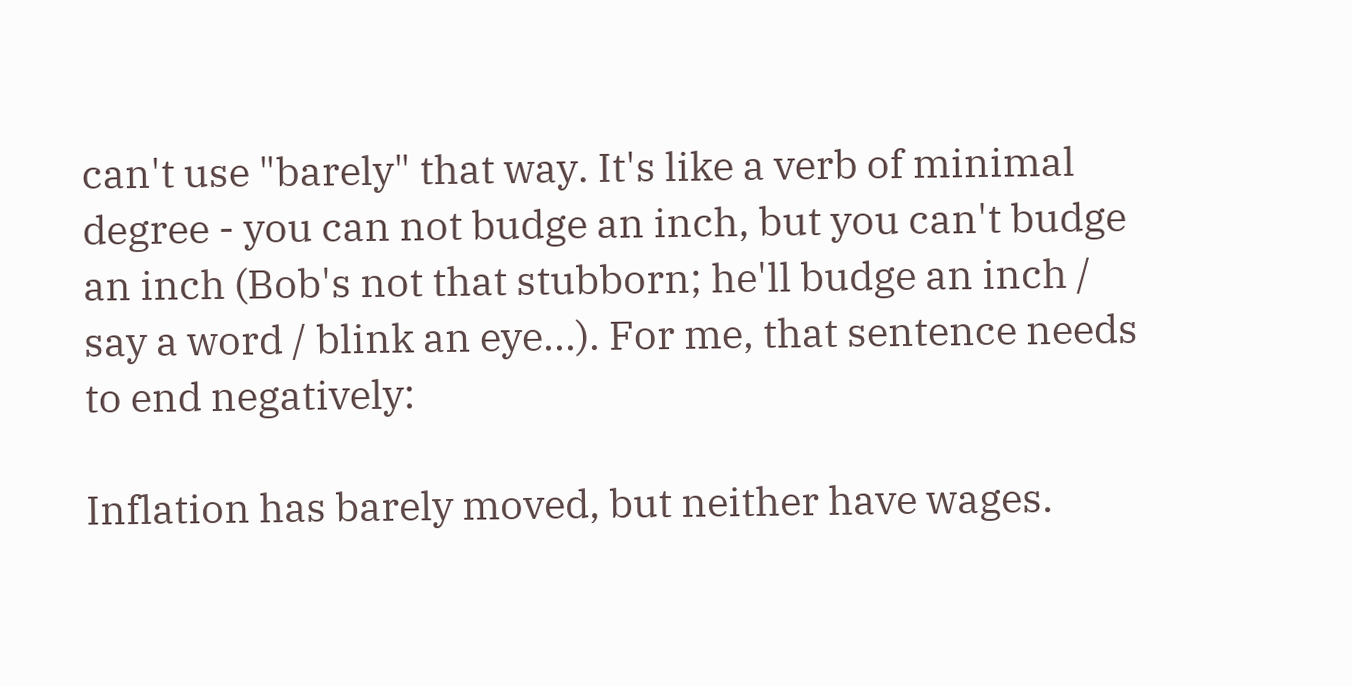can't use "barely" that way. It's like a verb of minimal degree - you can not budge an inch, but you can't budge an inch (Bob's not that stubborn; he'll budge an inch / say a word / blink an eye...). For me, that sentence needs to end negatively:

Inflation has barely moved, but neither have wages.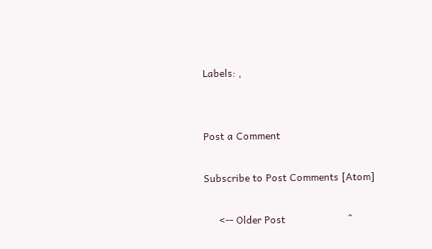Labels: ,


Post a Comment

Subscribe to Post Comments [Atom]

     <-- Older Post                     ^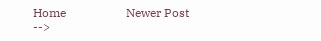Home                    Newer Post -->